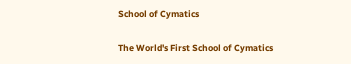School of Cymatics

The World's First School of Cymatics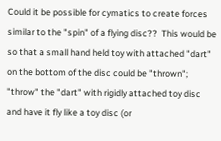Could it be possible for cymatics to create forces similar to the "spin" of a flying disc??  This would be so that a small hand held toy with attached "dart" on the bottom of the disc could be "thrown"; "throw" the "dart" with rigidly attached toy disc and have it fly like a toy disc (or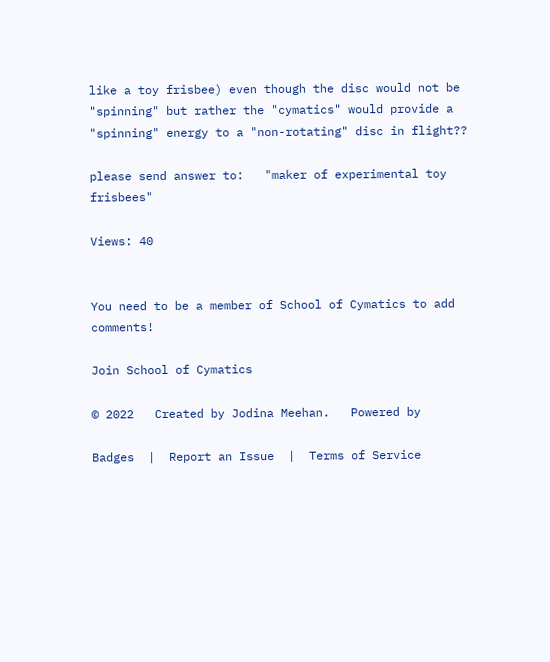like a toy frisbee) even though the disc would not be "spinning" but rather the "cymatics" would provide a "spinning" energy to a "non-rotating" disc in flight??

please send answer to:   "maker of experimental toy frisbees"

Views: 40


You need to be a member of School of Cymatics to add comments!

Join School of Cymatics

© 2022   Created by Jodina Meehan.   Powered by

Badges  |  Report an Issue  |  Terms of Service